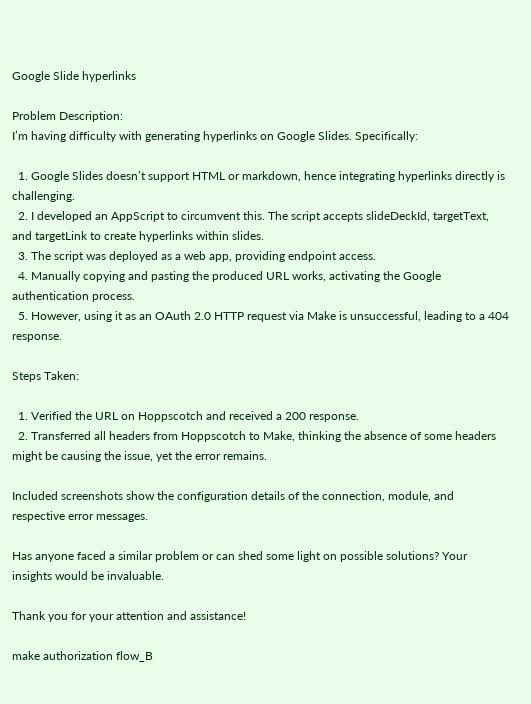Google Slide hyperlinks

Problem Description:
I’m having difficulty with generating hyperlinks on Google Slides. Specifically:

  1. Google Slides doesn’t support HTML or markdown, hence integrating hyperlinks directly is challenging.
  2. I developed an AppScript to circumvent this. The script accepts slideDeckId, targetText, and targetLink to create hyperlinks within slides.
  3. The script was deployed as a web app, providing endpoint access.
  4. Manually copying and pasting the produced URL works, activating the Google authentication process.
  5. However, using it as an OAuth 2.0 HTTP request via Make is unsuccessful, leading to a 404 response.

Steps Taken:

  1. Verified the URL on Hoppscotch and received a 200 response.
  2. Transferred all headers from Hoppscotch to Make, thinking the absence of some headers might be causing the issue, yet the error remains.

Included screenshots show the configuration details of the connection, module, and respective error messages.

Has anyone faced a similar problem or can shed some light on possible solutions? Your insights would be invaluable.

Thank you for your attention and assistance!

make authorization flow_B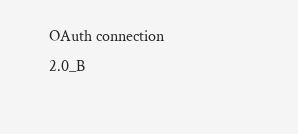OAuth connection 2.0_B